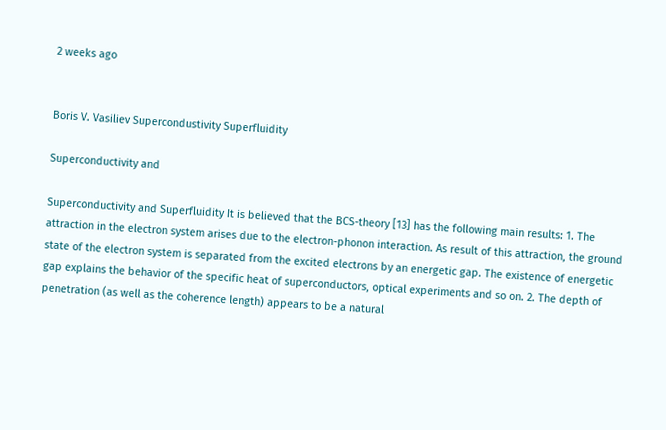2 weeks ago


Boris V. Vasiliev Supercondustivity Superfluidity

Superconductivity and

Superconductivity and Superfluidity It is believed that the BCS-theory [13] has the following main results: 1. The attraction in the electron system arises due to the electron-phonon interaction. As result of this attraction, the ground state of the electron system is separated from the excited electrons by an energetic gap. The existence of energetic gap explains the behavior of the specific heat of superconductors, optical experiments and so on. 2. The depth of penetration (as well as the coherence length) appears to be a natural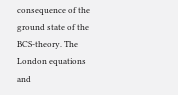consequence of the ground state of the BCS-theory. The London equations and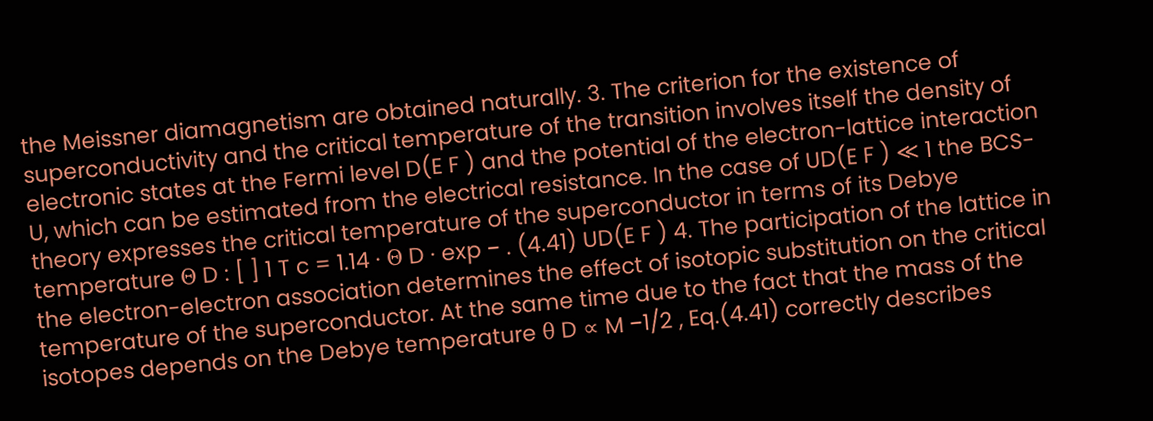the Meissner diamagnetism are obtained naturally. 3. The criterion for the existence of superconductivity and the critical temperature of the transition involves itself the density of electronic states at the Fermi level D(E F ) and the potential of the electron-lattice interaction U, which can be estimated from the electrical resistance. In the case of UD(E F ) ≪ 1 the BCS-theory expresses the critical temperature of the superconductor in terms of its Debye temperature Θ D : [ ] 1 T c = 1.14 · Θ D · exp − . (4.41) UD(E F ) 4. The participation of the lattice in the electron-electron association determines the effect of isotopic substitution on the critical temperature of the superconductor. At the same time due to the fact that the mass of the isotopes depends on the Debye temperature θ D ∝ M −1/2 , Eq.(4.41) correctly describes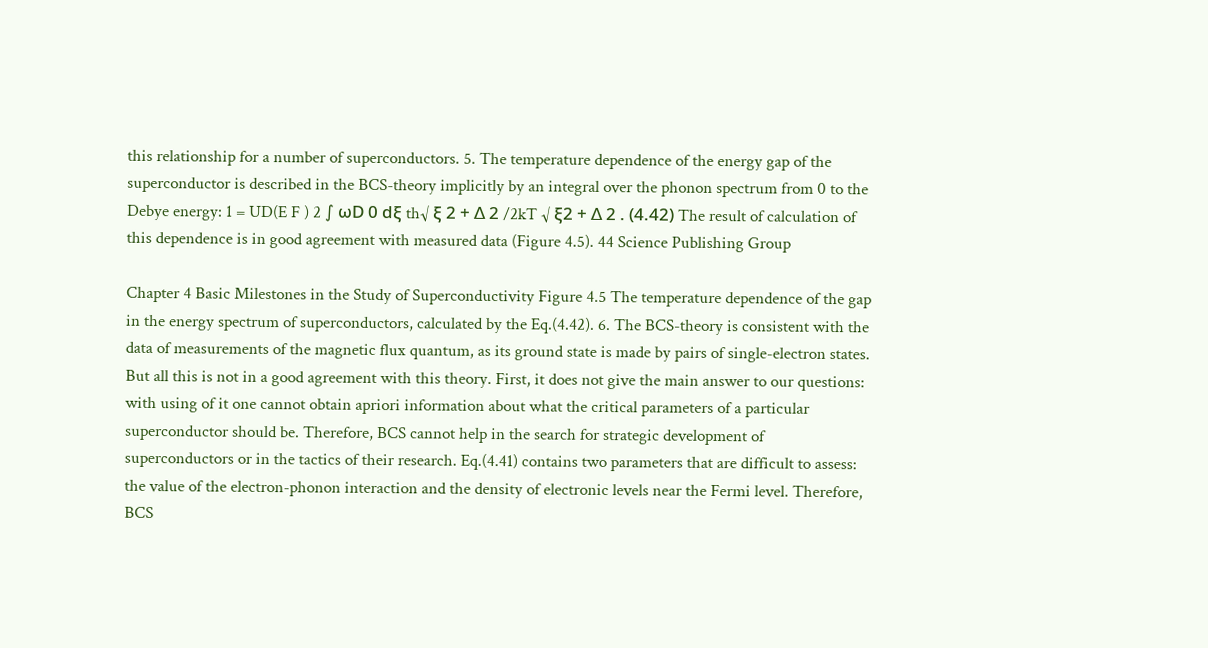this relationship for a number of superconductors. 5. The temperature dependence of the energy gap of the superconductor is described in the BCS-theory implicitly by an integral over the phonon spectrum from 0 to the Debye energy: 1 = UD(E F ) 2 ∫ ωD 0 dξ th√ ξ 2 + ∆ 2 /2kT √ ξ2 + ∆ 2 . (4.42) The result of calculation of this dependence is in good agreement with measured data (Figure 4.5). 44 Science Publishing Group

Chapter 4 Basic Milestones in the Study of Superconductivity Figure 4.5 The temperature dependence of the gap in the energy spectrum of superconductors, calculated by the Eq.(4.42). 6. The BCS-theory is consistent with the data of measurements of the magnetic flux quantum, as its ground state is made by pairs of single-electron states. But all this is not in a good agreement with this theory. First, it does not give the main answer to our questions: with using of it one cannot obtain apriori information about what the critical parameters of a particular superconductor should be. Therefore, BCS cannot help in the search for strategic development of superconductors or in the tactics of their research. Eq.(4.41) contains two parameters that are difficult to assess: the value of the electron-phonon interaction and the density of electronic levels near the Fermi level. Therefore, BCS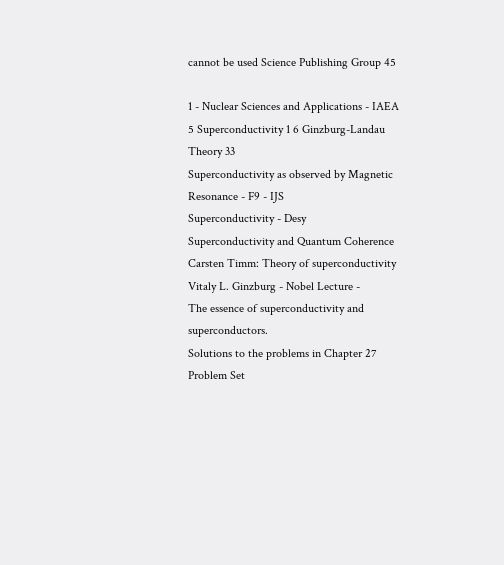cannot be used Science Publishing Group 45

1 - Nuclear Sciences and Applications - IAEA
5 Superconductivity 1 6 Ginzburg-Landau Theory 33
Superconductivity as observed by Magnetic Resonance - F9 - IJS
Superconductivity - Desy
Superconductivity and Quantum Coherence
Carsten Timm: Theory of superconductivity
Vitaly L. Ginzburg - Nobel Lecture -
The essence of superconductivity and superconductors.
Solutions to the problems in Chapter 27
Problem Set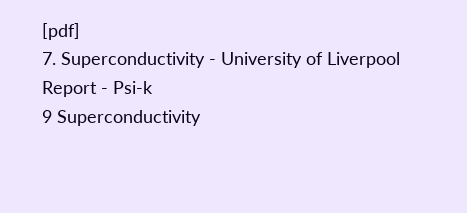[pdf]
7. Superconductivity - University of Liverpool
Report - Psi-k
9 Superconductivity